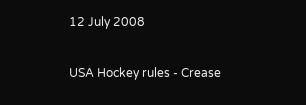12 July 2008

USA Hockey rules - Crease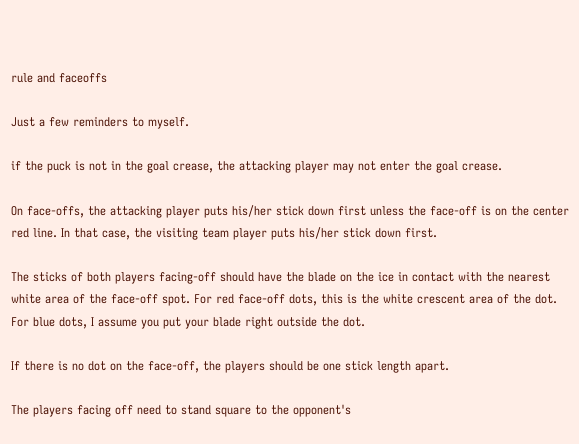rule and faceoffs

Just a few reminders to myself.

if the puck is not in the goal crease, the attacking player may not enter the goal crease.

On face-offs, the attacking player puts his/her stick down first unless the face-off is on the center red line. In that case, the visiting team player puts his/her stick down first.

The sticks of both players facing-off should have the blade on the ice in contact with the nearest white area of the face-off spot. For red face-off dots, this is the white crescent area of the dot. For blue dots, I assume you put your blade right outside the dot.

If there is no dot on the face-off, the players should be one stick length apart.

The players facing off need to stand square to the opponent's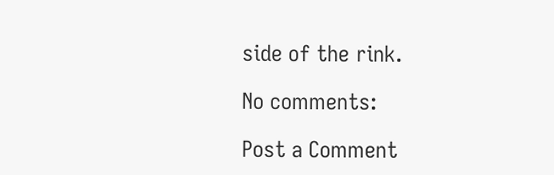side of the rink.

No comments:

Post a Comment